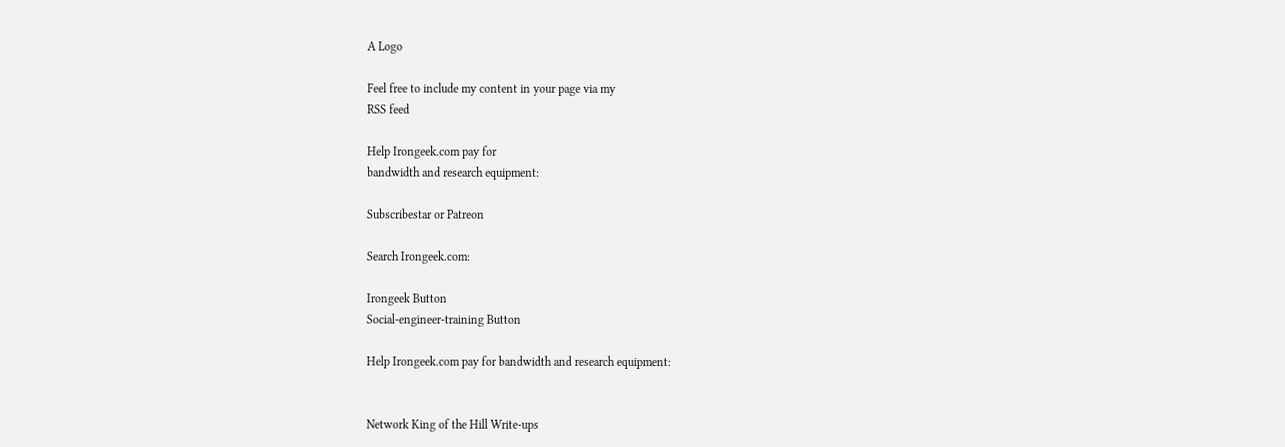A Logo

Feel free to include my content in your page via my
RSS feed

Help Irongeek.com pay for
bandwidth and research equipment:

Subscribestar or Patreon

Search Irongeek.com:

Irongeek Button
Social-engineer-training Button

Help Irongeek.com pay for bandwidth and research equipment:


Network King of the Hill Write-ups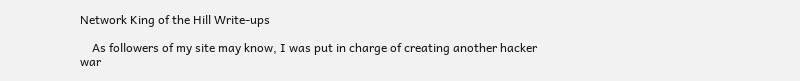Network King of the Hill Write-ups

    As followers of my site may know, I was put in charge of creating another hacker war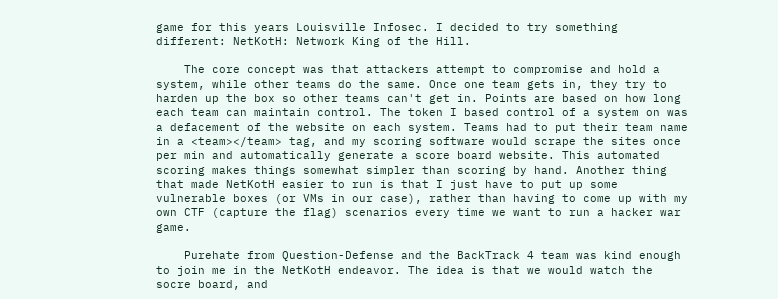game for this years Louisville Infosec. I decided to try something different: NetKotH: Network King of the Hill.

    The core concept was that attackers attempt to compromise and hold a system, while other teams do the same. Once one team gets in, they try to harden up the box so other teams can't get in. Points are based on how long each team can maintain control. The token I based control of a system on was a defacement of the website on each system. Teams had to put their team name in a <team></team> tag, and my scoring software would scrape the sites once per min and automatically generate a score board website. This automated scoring makes things somewhat simpler than scoring by hand. Another thing that made NetKotH easier to run is that I just have to put up some vulnerable boxes (or VMs in our case), rather than having to come up with my own CTF (capture the flag) scenarios every time we want to run a hacker war game.

    Purehate from Question-Defense and the BackTrack 4 team was kind enough to join me in the NetKotH endeavor. The idea is that we would watch the socre board, and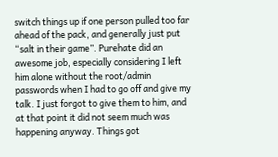switch things up if one person pulled too far ahead of the pack, and generally just put “salt in their game”. Purehate did an awesome job, especially considering I left him alone without the root/admin passwords when I had to go off and give my talk. I just forgot to give them to him, and at that point it did not seem much was happening anyway. Things got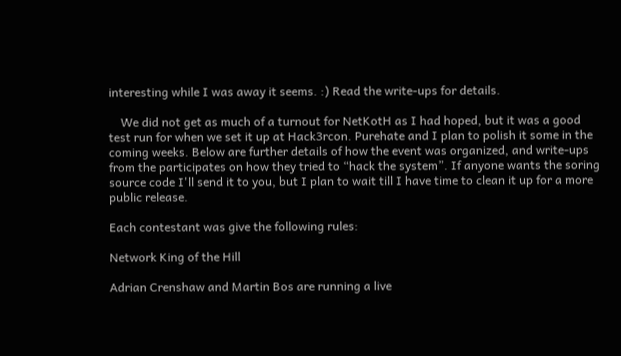interesting while I was away it seems. :) Read the write-ups for details.

    We did not get as much of a turnout for NetKotH as I had hoped, but it was a good test run for when we set it up at Hack3rcon. Purehate and I plan to polish it some in the coming weeks. Below are further details of how the event was organized, and write-ups from the participates on how they tried to “hack the system”. If anyone wants the soring source code I'll send it to you, but I plan to wait till I have time to clean it up for a more public release.

Each contestant was give the following rules:

Network King of the Hill

Adrian Crenshaw and Martin Bos are running a live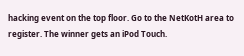hacking event on the top floor. Go to the NetKotH area to register. The winner gets an iPod Touch.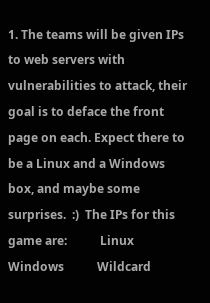1. The teams will be given IPs to web servers with vulnerabilities to attack, their goal is to deface the front page on each. Expect there to be a Linux and a Windows box, and maybe some surprises.  :)  The IPs for this game are:           Linux           Windows           Wildcard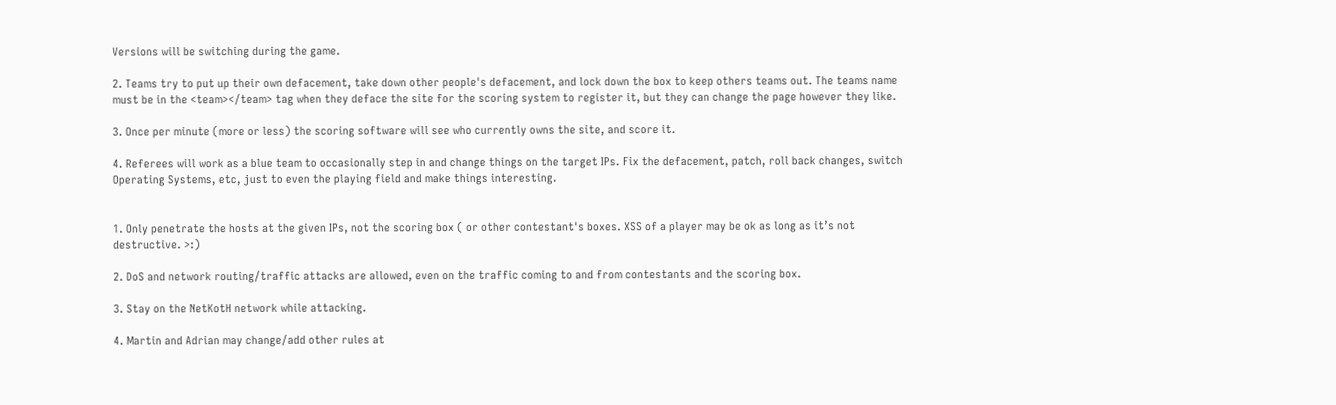Versions will be switching during the game.

2. Teams try to put up their own defacement, take down other people's defacement, and lock down the box to keep others teams out. The teams name must be in the <team></team> tag when they deface the site for the scoring system to register it, but they can change the page however they like.

3. Once per minute (more or less) the scoring software will see who currently owns the site, and score it.

4. Referees will work as a blue team to occasionally step in and change things on the target IPs. Fix the defacement, patch, roll back changes, switch Operating Systems, etc, just to even the playing field and make things interesting.


1. Only penetrate the hosts at the given IPs, not the scoring box ( or other contestant's boxes. XSS of a player may be ok as long as it’s not destructive. >:)

2. DoS and network routing/traffic attacks are allowed, even on the traffic coming to and from contestants and the scoring box.

3. Stay on the NetKotH network while attacking.

4. Martin and Adrian may change/add other rules at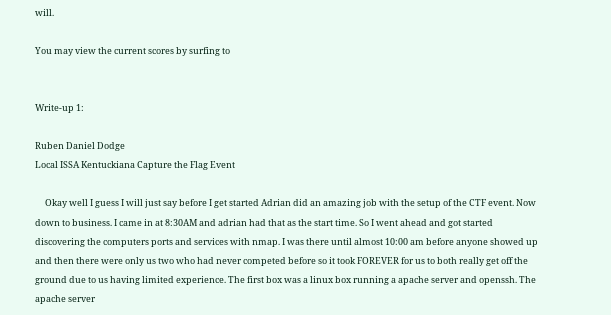will.

You may view the current scores by surfing to


Write-up 1:

Ruben Daniel Dodge
Local ISSA Kentuckiana Capture the Flag Event

     Okay well I guess I will just say before I get started Adrian did an amazing job with the setup of the CTF event. Now down to business. I came in at 8:30AM and adrian had that as the start time. So I went ahead and got started discovering the computers ports and services with nmap. I was there until almost 10:00 am before anyone showed up and then there were only us two who had never competed before so it took FOREVER for us to both really get off the ground due to us having limited experience. The first box was a linux box running a apache server and openssh. The apache server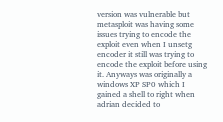version was vulnerable but metasploit was having some issues trying to encode the exploit even when I unsetg encoder it still was trying to encode the exploit before using it. Anyways was originally a windows XP SP0 which I gained a shell to right when adrian decided to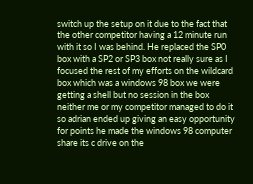switch up the setup on it due to the fact that the other competitor having a 12 minute run with it so I was behind. He replaced the SP0 box with a SP2 or SP3 box not really sure as I focused the rest of my efforts on the wildcard box which was a windows 98 box we were getting a shell but no session in the box neither me or my competitor managed to do it so adrian ended up giving an easy opportunity for points he made the windows 98 computer share its c drive on the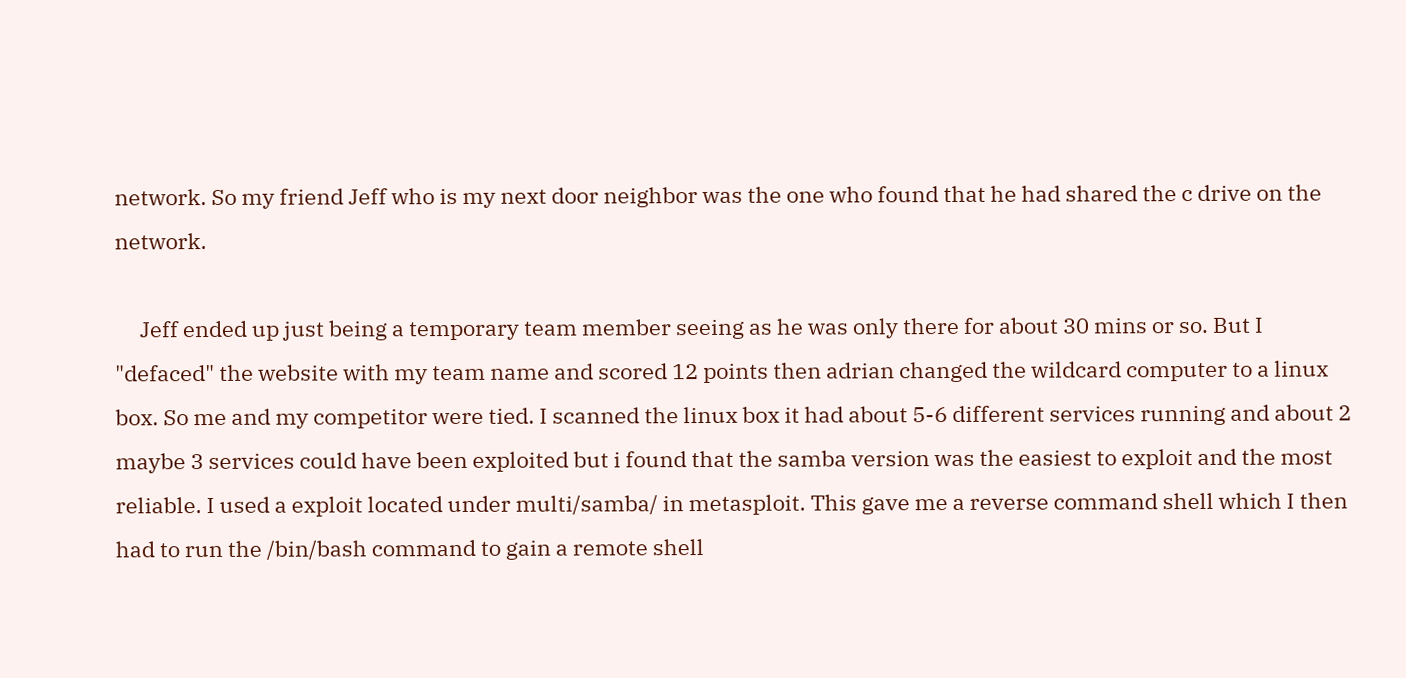network. So my friend Jeff who is my next door neighbor was the one who found that he had shared the c drive on the network.

     Jeff ended up just being a temporary team member seeing as he was only there for about 30 mins or so. But I "defaced" the website with my team name and scored 12 points then adrian changed the wildcard computer to a linux box. So me and my competitor were tied. I scanned the linux box it had about 5-6 different services running and about 2 maybe 3 services could have been exploited but i found that the samba version was the easiest to exploit and the most reliable. I used a exploit located under multi/samba/ in metasploit. This gave me a reverse command shell which I then had to run the /bin/bash command to gain a remote shell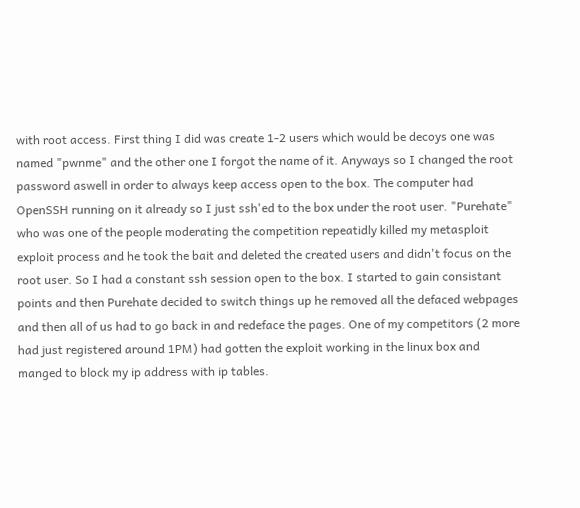with root access. First thing I did was create 1-2 users which would be decoys one was named "pwnme" and the other one I forgot the name of it. Anyways so I changed the root password aswell in order to always keep access open to the box. The computer had OpenSSH running on it already so I just ssh'ed to the box under the root user. "Purehate" who was one of the people moderating the competition repeatidly killed my metasploit exploit process and he took the bait and deleted the created users and didn't focus on the root user. So I had a constant ssh session open to the box. I started to gain consistant points and then Purehate decided to switch things up he removed all the defaced webpages and then all of us had to go back in and redeface the pages. One of my competitors (2 more had just registered around 1PM) had gotten the exploit working in the linux box and manged to block my ip address with ip tables.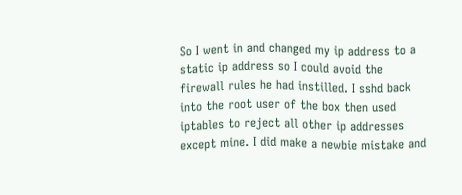So I went in and changed my ip address to a static ip address so I could avoid the firewall rules he had instilled. I sshd back into the root user of the box then used iptables to reject all other ip addresses except mine. I did make a newbie mistake and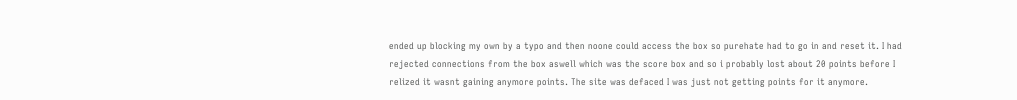ended up blocking my own by a typo and then noone could access the box so purehate had to go in and reset it. I had rejected connections from the box aswell which was the score box and so i probably lost about 20 points before I relized it wasnt gaining anymore points. The site was defaced I was just not getting points for it anymore.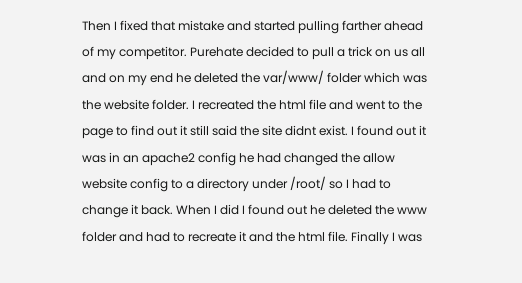Then I fixed that mistake and started pulling farther ahead of my competitor. Purehate decided to pull a trick on us all and on my end he deleted the var/www/ folder which was the website folder. I recreated the html file and went to the page to find out it still said the site didnt exist. I found out it was in an apache2 config he had changed the allow website config to a directory under /root/ so I had to change it back. When I did I found out he deleted the www folder and had to recreate it and the html file. Finally I was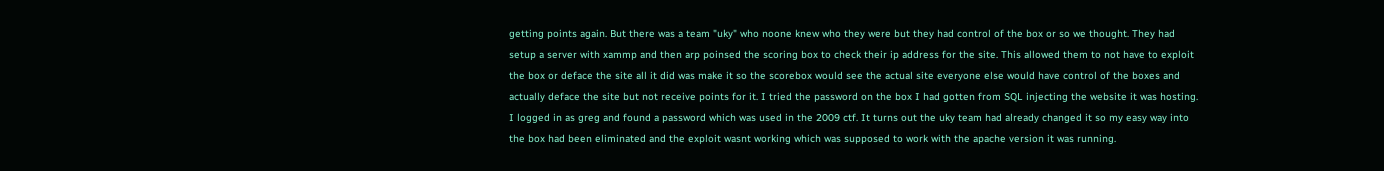getting points again. But there was a team "uky" who noone knew who they were but they had control of the box or so we thought. They had setup a server with xammp and then arp poinsed the scoring box to check their ip address for the site. This allowed them to not have to exploit the box or deface the site all it did was make it so the scorebox would see the actual site everyone else would have control of the boxes and actually deface the site but not receive points for it. I tried the password on the box I had gotten from SQL injecting the website it was hosting. I logged in as greg and found a password which was used in the 2009 ctf. It turns out the uky team had already changed it so my easy way into the box had been eliminated and the exploit wasnt working which was supposed to work with the apache version it was running.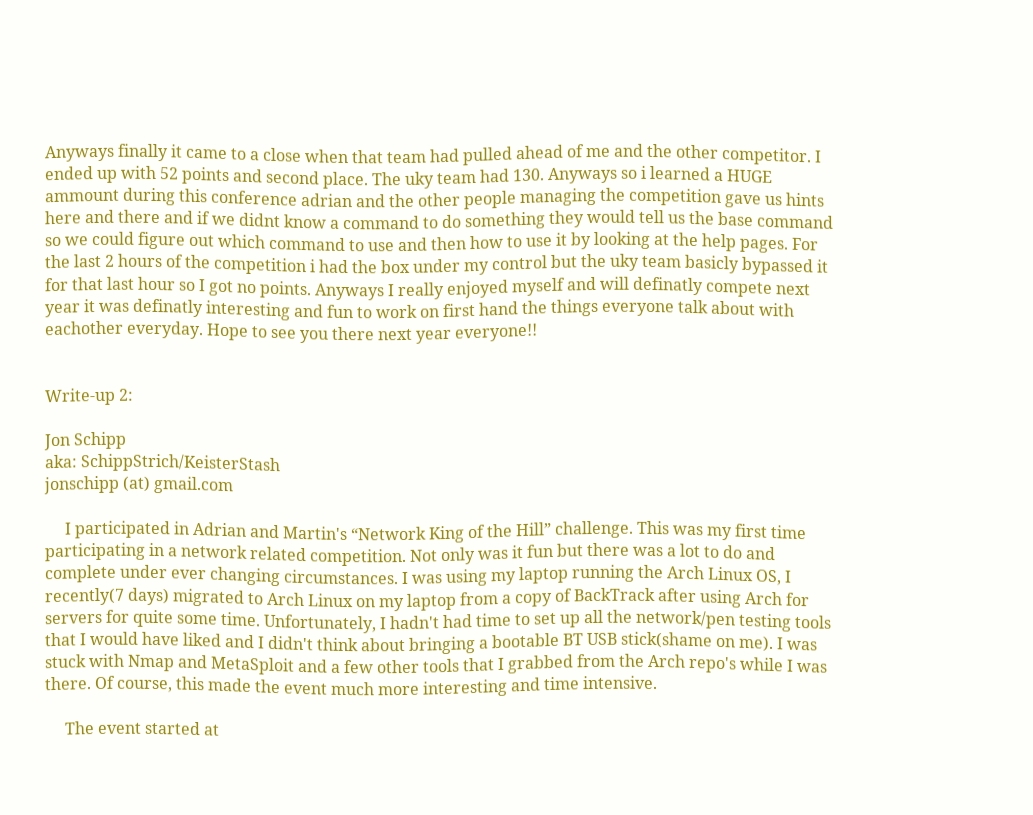Anyways finally it came to a close when that team had pulled ahead of me and the other competitor. I ended up with 52 points and second place. The uky team had 130. Anyways so i learned a HUGE ammount during this conference adrian and the other people managing the competition gave us hints here and there and if we didnt know a command to do something they would tell us the base command so we could figure out which command to use and then how to use it by looking at the help pages. For the last 2 hours of the competition i had the box under my control but the uky team basicly bypassed it for that last hour so I got no points. Anyways I really enjoyed myself and will definatly compete next year it was definatly interesting and fun to work on first hand the things everyone talk about with eachother everyday. Hope to see you there next year everyone!!


Write-up 2:

Jon Schipp
aka: SchippStrich/KeisterStash
jonschipp (at) gmail.com

     I participated in Adrian and Martin's “Network King of the Hill” challenge. This was my first time participating in a network related competition. Not only was it fun but there was a lot to do and complete under ever changing circumstances. I was using my laptop running the Arch Linux OS, I recently(7 days) migrated to Arch Linux on my laptop from a copy of BackTrack after using Arch for servers for quite some time. Unfortunately, I hadn't had time to set up all the network/pen testing tools that I would have liked and I didn't think about bringing a bootable BT USB stick(shame on me). I was stuck with Nmap and MetaSploit and a few other tools that I grabbed from the Arch repo's while I was there. Of course, this made the event much more interesting and time intensive.

     The event started at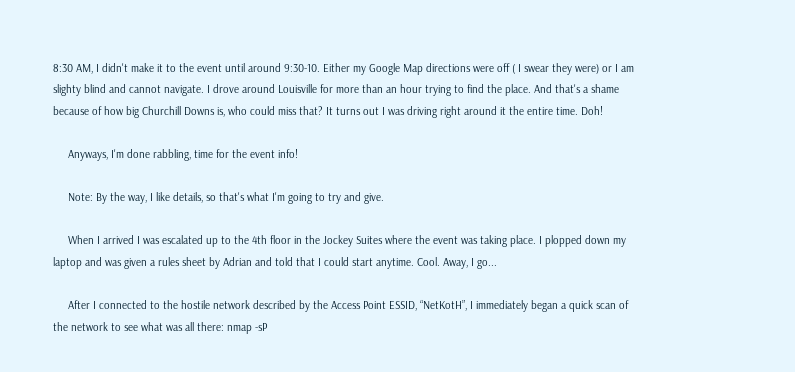8:30 AM, I didn't make it to the event until around 9:30-10. Either my Google Map directions were off ( I swear they were) or I am slighty blind and cannot navigate. I drove around Louisville for more than an hour trying to find the place. And that's a shame because of how big Churchill Downs is, who could miss that? It turns out I was driving right around it the entire time. Doh!

     Anyways, I'm done rabbling, time for the event info!

     Note: By the way, I like details, so that's what I'm going to try and give.

     When I arrived I was escalated up to the 4th floor in the Jockey Suites where the event was taking place. I plopped down my laptop and was given a rules sheet by Adrian and told that I could start anytime. Cool. Away, I go...

     After I connected to the hostile network described by the Access Point ESSID, “NetKotH”, I immediately began a quick scan of the network to see what was all there: nmap -sP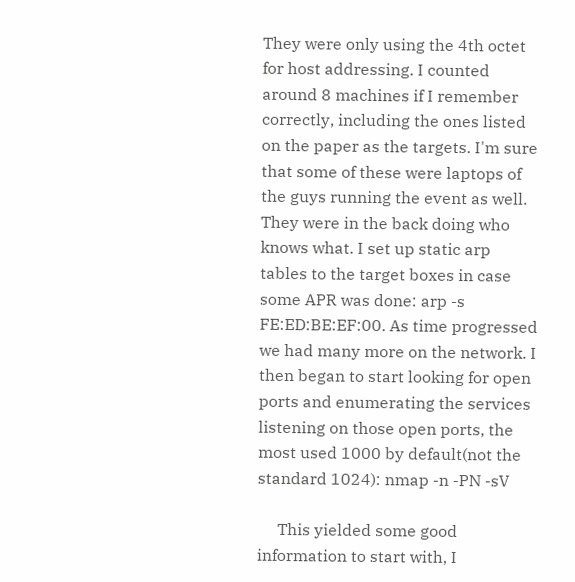They were only using the 4th octet for host addressing. I counted around 8 machines if I remember correctly, including the ones listed on the paper as the targets. I'm sure that some of these were laptops of the guys running the event as well. They were in the back doing who knows what. I set up static arp tables to the target boxes in case some APR was done: arp -s FE:ED:BE:EF:00. As time progressed we had many more on the network. I then began to start looking for open ports and enumerating the services listening on those open ports, the most used 1000 by default(not the standard 1024): nmap -n -PN -sV

     This yielded some good information to start with, I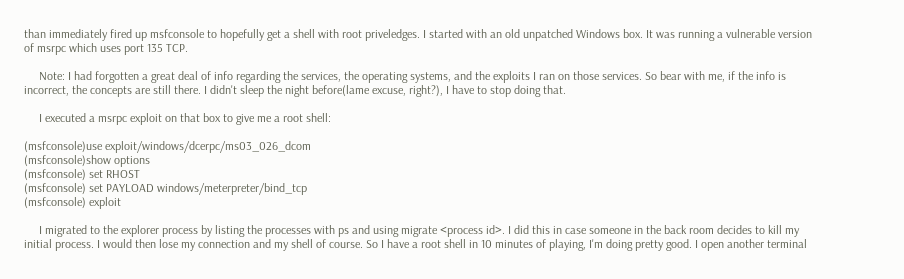than immediately fired up msfconsole to hopefully get a shell with root priveledges. I started with an old unpatched Windows box. It was running a vulnerable version of msrpc which uses port 135 TCP.

     Note: I had forgotten a great deal of info regarding the services, the operating systems, and the exploits I ran on those services. So bear with me, if the info is incorrect, the concepts are still there. I didn't sleep the night before(lame excuse, right?), I have to stop doing that.

     I executed a msrpc exploit on that box to give me a root shell:

(msfconsole)use exploit/windows/dcerpc/ms03_026_dcom
(msfconsole)show options
(msfconsole) set RHOST
(msfconsole) set PAYLOAD windows/meterpreter/bind_tcp
(msfconsole) exploit

     I migrated to the explorer process by listing the processes with ps and using migrate <process id>. I did this in case someone in the back room decides to kill my initial process. I would then lose my connection and my shell of course. So I have a root shell in 10 minutes of playing, I'm doing pretty good. I open another terminal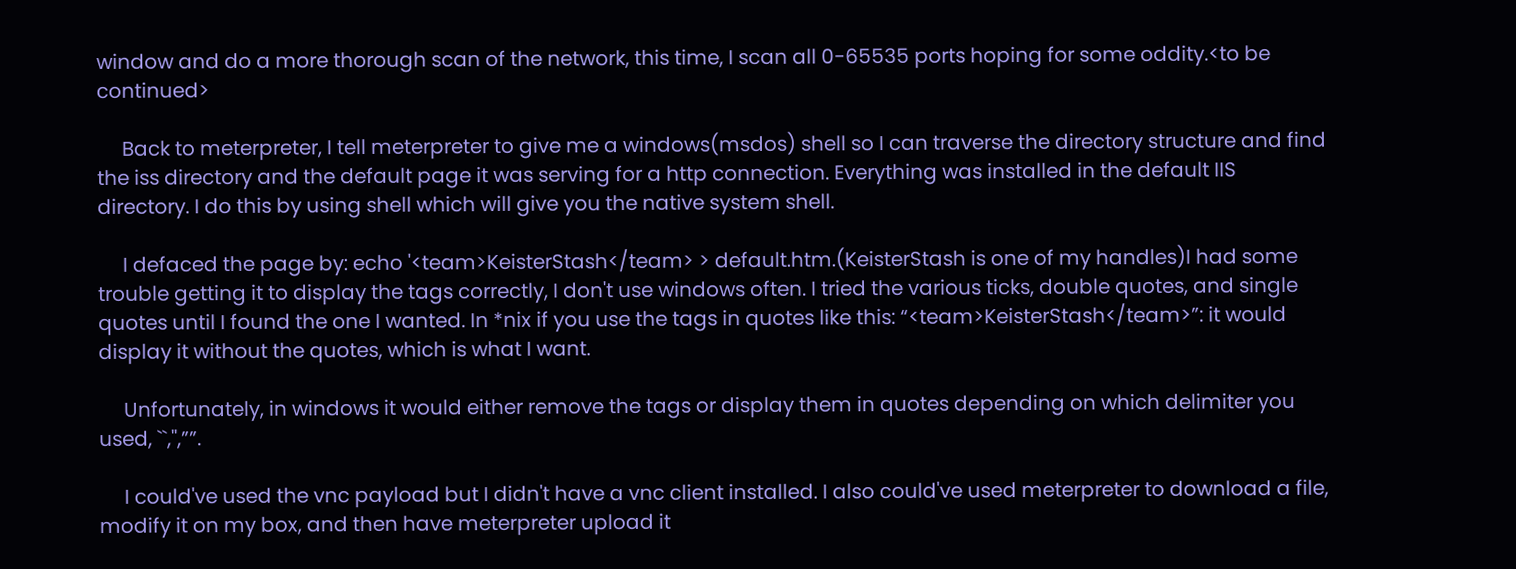window and do a more thorough scan of the network, this time, I scan all 0-65535 ports hoping for some oddity.<to be continued>

     Back to meterpreter, I tell meterpreter to give me a windows(msdos) shell so I can traverse the directory structure and find the iss directory and the default page it was serving for a http connection. Everything was installed in the default IIS directory. I do this by using shell which will give you the native system shell.

     I defaced the page by: echo '<team>KeisterStash</team> > default.htm.(KeisterStash is one of my handles)I had some trouble getting it to display the tags correctly, I don't use windows often. I tried the various ticks, double quotes, and single quotes until I found the one I wanted. In *nix if you use the tags in quotes like this: “<team>KeisterStash</team>”: it would display it without the quotes, which is what I want.

     Unfortunately, in windows it would either remove the tags or display them in quotes depending on which delimiter you used, ``,'',””.

     I could've used the vnc payload but I didn't have a vnc client installed. I also could've used meterpreter to download a file, modify it on my box, and then have meterpreter upload it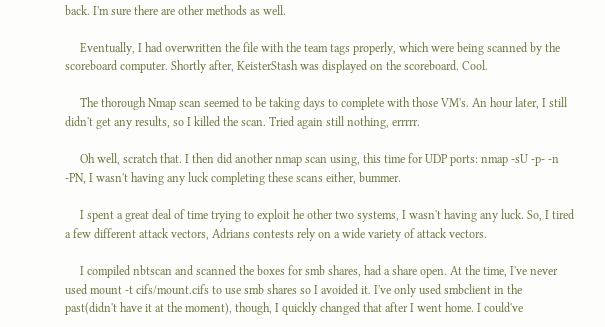back. I'm sure there are other methods as well.

     Eventually, I had overwritten the file with the team tags properly, which were being scanned by the scoreboard computer. Shortly after, KeisterStash was displayed on the scoreboard. Cool.

     The thorough Nmap scan seemed to be taking days to complete with those VM's. An hour later, I still didn't get any results, so I killed the scan. Tried again still nothing, errrrr.

     Oh well, scratch that. I then did another nmap scan using, this time for UDP ports: nmap -sU -p- -n -PN, I wasn't having any luck completing these scans either, bummer.

     I spent a great deal of time trying to exploit he other two systems, I wasn't having any luck. So, I tired a few different attack vectors, Adrians contests rely on a wide variety of attack vectors.

     I compiled nbtscan and scanned the boxes for smb shares, had a share open. At the time, I've never used mount -t cifs/mount.cifs to use smb shares so I avoided it. I've only used smbclient in the past(didn't have it at the moment), though, I quickly changed that after I went home. I could've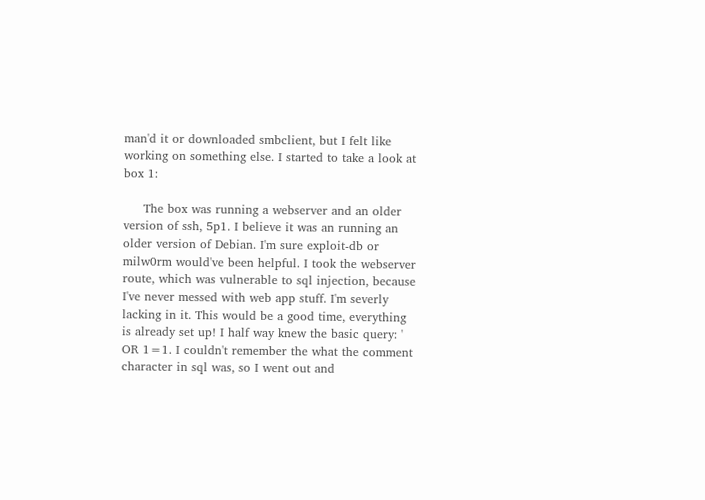man'd it or downloaded smbclient, but I felt like working on something else. I started to take a look at box 1:

     The box was running a webserver and an older version of ssh, 5p1. I believe it was an running an older version of Debian. I'm sure exploit-db or milw0rm would've been helpful. I took the webserver route, which was vulnerable to sql injection, because I've never messed with web app stuff. I'm severly lacking in it. This would be a good time, everything is already set up! I half way knew the basic query: ' OR 1=1. I couldn't remember the what the comment character in sql was, so I went out and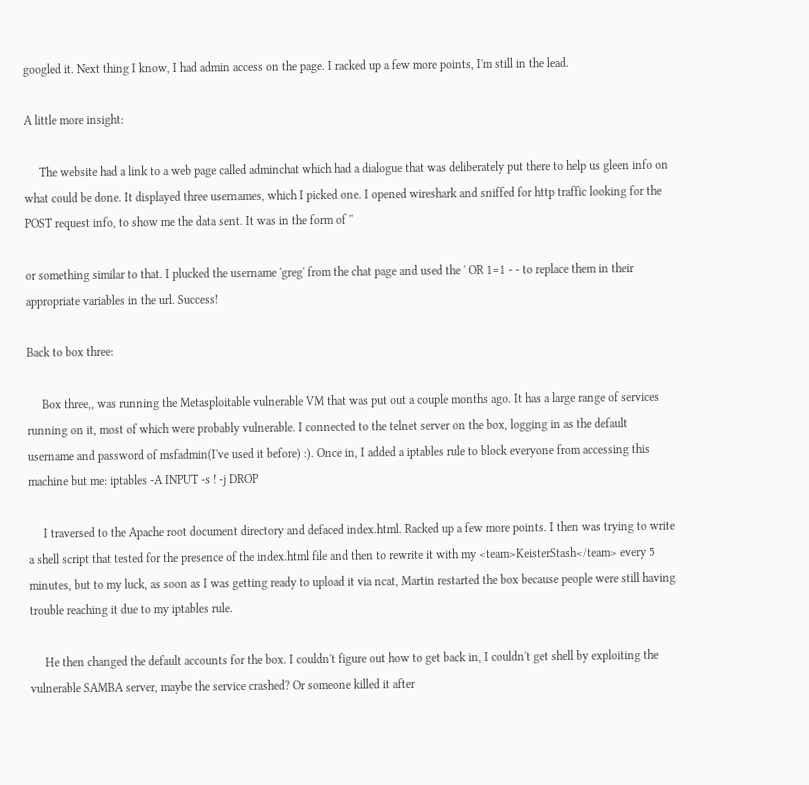googled it. Next thing I know, I had admin access on the page. I racked up a few more points, I'm still in the lead.

A little more insight:

     The website had a link to a web page called adminchat which had a dialogue that was deliberately put there to help us gleen info on what could be done. It displayed three usernames, which I picked one. I opened wireshark and sniffed for http traffic looking for the POST request info, to show me the data sent. It was in the form of ''

or something similar to that. I plucked the username 'greg' from the chat page and used the ' OR 1=1 - - to replace them in their appropriate variables in the url. Success!

Back to box three:

     Box three,, was running the Metasploitable vulnerable VM that was put out a couple months ago. It has a large range of services running on it, most of which were probably vulnerable. I connected to the telnet server on the box, logging in as the default username and password of msfadmin(I've used it before) :). Once in, I added a iptables rule to block everyone from accessing this machine but me: iptables -A INPUT -s ! -j DROP

     I traversed to the Apache root document directory and defaced index.html. Racked up a few more points. I then was trying to write a shell script that tested for the presence of the index.html file and then to rewrite it with my <team>KeisterStash</team> every 5 minutes, but to my luck, as soon as I was getting ready to upload it via ncat, Martin restarted the box because people were still having trouble reaching it due to my iptables rule.

     He then changed the default accounts for the box. I couldn't figure out how to get back in, I couldn't get shell by exploiting the vulnerable SAMBA server, maybe the service crashed? Or someone killed it after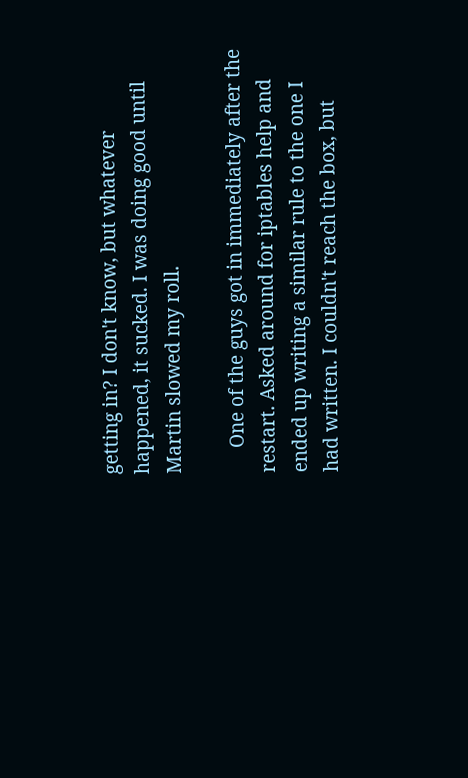getting in? I don't know, but whatever happened, it sucked. I was doing good until Martin slowed my roll.

     One of the guys got in immediately after the restart. Asked around for iptables help and ended up writing a similar rule to the one I had written. I couldn't reach the box, but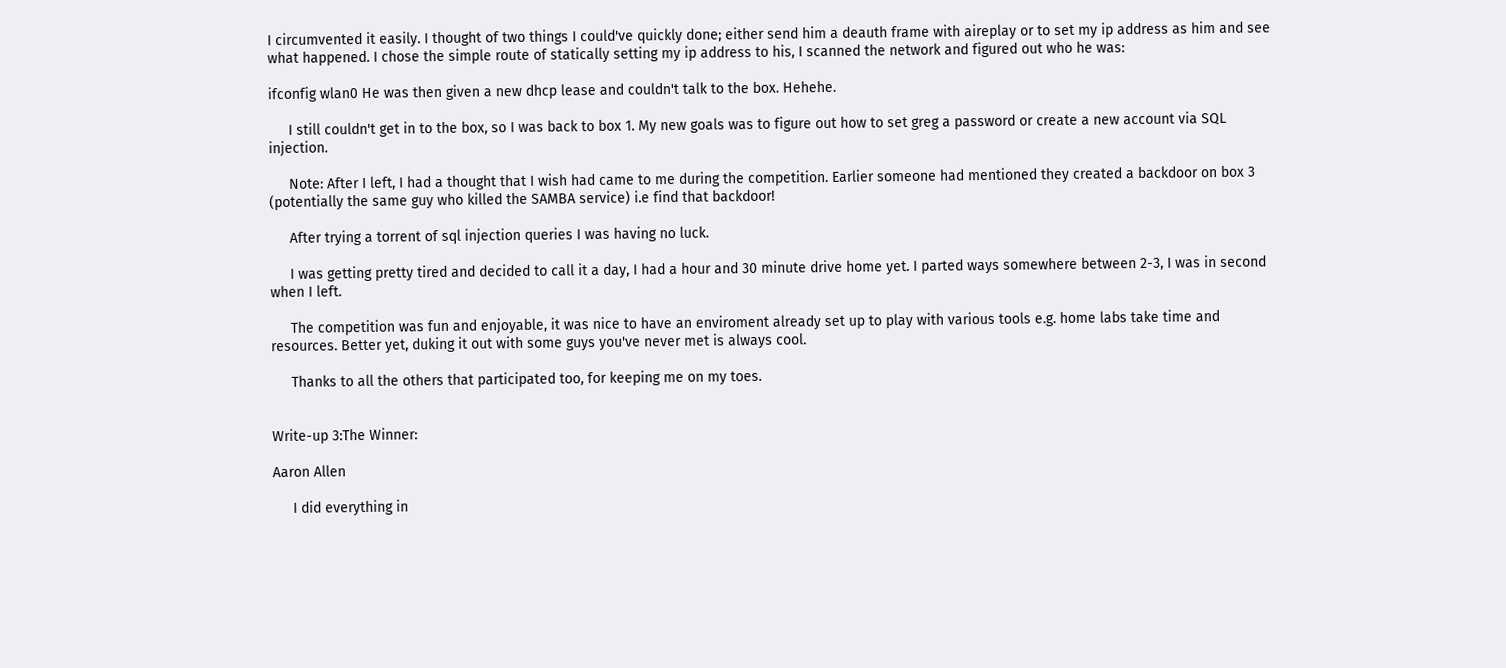I circumvented it easily. I thought of two things I could've quickly done; either send him a deauth frame with aireplay or to set my ip address as him and see what happened. I chose the simple route of statically setting my ip address to his, I scanned the network and figured out who he was:

ifconfig wlan0 He was then given a new dhcp lease and couldn't talk to the box. Hehehe.

     I still couldn't get in to the box, so I was back to box 1. My new goals was to figure out how to set greg a password or create a new account via SQL injection.

     Note: After I left, I had a thought that I wish had came to me during the competition. Earlier someone had mentioned they created a backdoor on box 3 (potentially the same guy who killed the SAMBA service) i.e find that backdoor!

     After trying a torrent of sql injection queries I was having no luck.

     I was getting pretty tired and decided to call it a day, I had a hour and 30 minute drive home yet. I parted ways somewhere between 2-3, I was in second when I left.

     The competition was fun and enjoyable, it was nice to have an enviroment already set up to play with various tools e.g. home labs take time and resources. Better yet, duking it out with some guys you've never met is always cool.

     Thanks to all the others that participated too, for keeping me on my toes.


Write-up 3:The Winner:

Aaron Allen

     I did everything in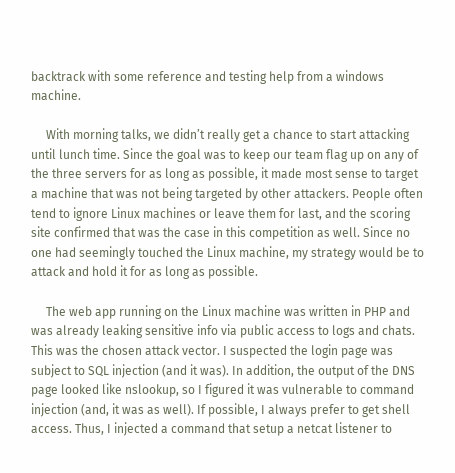backtrack with some reference and testing help from a windows machine.

     With morning talks, we didn’t really get a chance to start attacking until lunch time. Since the goal was to keep our team flag up on any of the three servers for as long as possible, it made most sense to target a machine that was not being targeted by other attackers. People often tend to ignore Linux machines or leave them for last, and the scoring site confirmed that was the case in this competition as well. Since no one had seemingly touched the Linux machine, my strategy would be to attack and hold it for as long as possible.

     The web app running on the Linux machine was written in PHP and was already leaking sensitive info via public access to logs and chats. This was the chosen attack vector. I suspected the login page was subject to SQL injection (and it was). In addition, the output of the DNS page looked like nslookup, so I figured it was vulnerable to command injection (and, it was as well). If possible, I always prefer to get shell access. Thus, I injected a command that setup a netcat listener to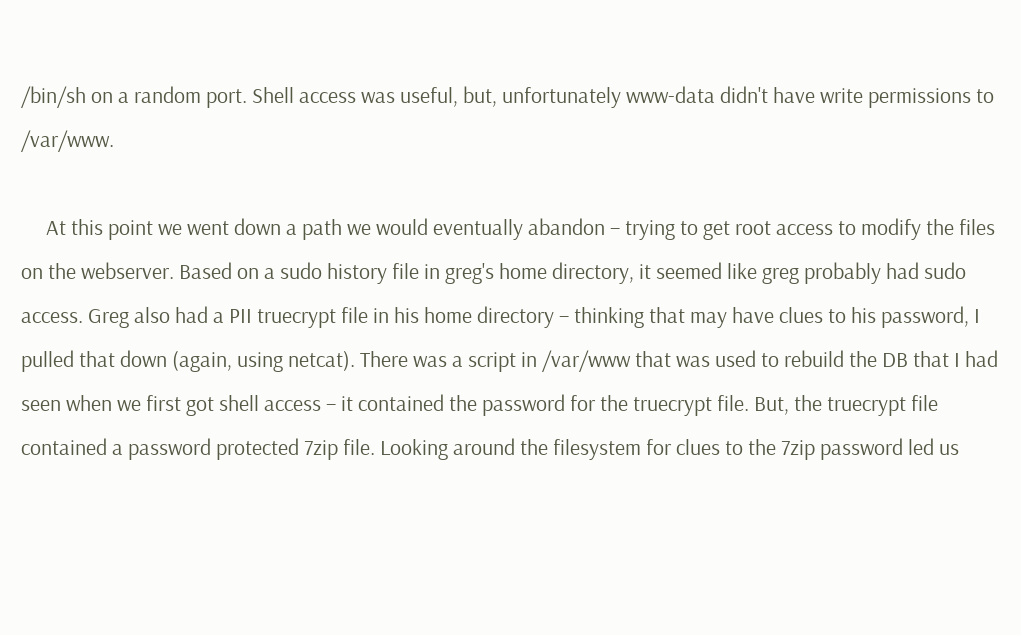/bin/sh on a random port. Shell access was useful, but, unfortunately www-data didn't have write permissions to /var/www.

     At this point we went down a path we would eventually abandon – trying to get root access to modify the files on the webserver. Based on a sudo history file in greg's home directory, it seemed like greg probably had sudo access. Greg also had a PII truecrypt file in his home directory – thinking that may have clues to his password, I pulled that down (again, using netcat). There was a script in /var/www that was used to rebuild the DB that I had seen when we first got shell access – it contained the password for the truecrypt file. But, the truecrypt file contained a password protected 7zip file. Looking around the filesystem for clues to the 7zip password led us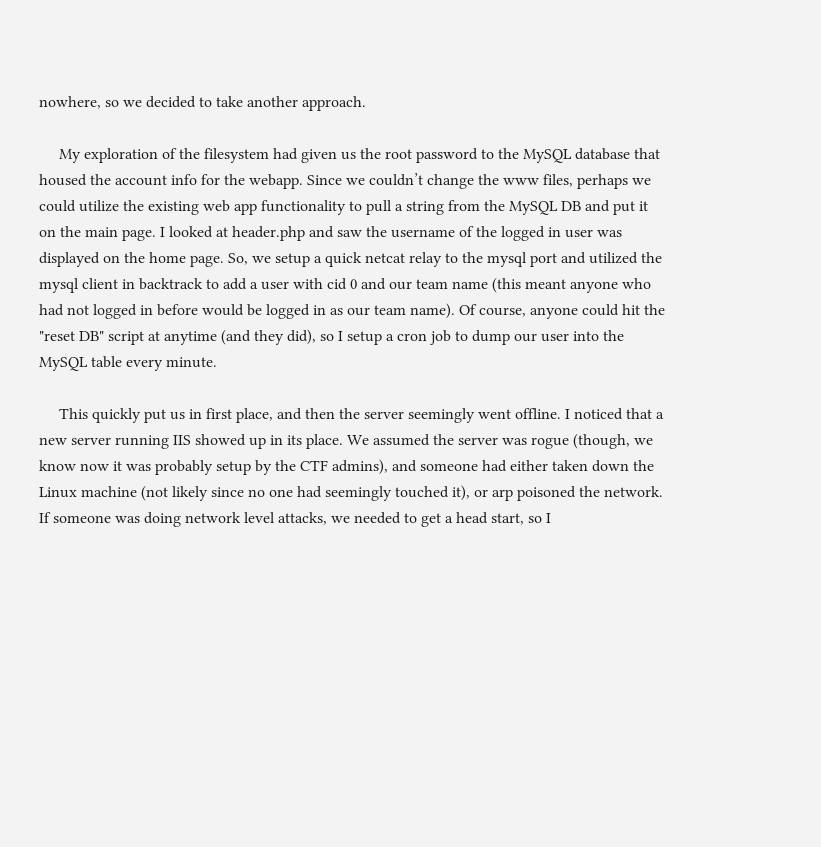nowhere, so we decided to take another approach.

     My exploration of the filesystem had given us the root password to the MySQL database that housed the account info for the webapp. Since we couldn’t change the www files, perhaps we could utilize the existing web app functionality to pull a string from the MySQL DB and put it on the main page. I looked at header.php and saw the username of the logged in user was displayed on the home page. So, we setup a quick netcat relay to the mysql port and utilized the mysql client in backtrack to add a user with cid 0 and our team name (this meant anyone who had not logged in before would be logged in as our team name). Of course, anyone could hit the "reset DB" script at anytime (and they did), so I setup a cron job to dump our user into the MySQL table every minute.

     This quickly put us in first place, and then the server seemingly went offline. I noticed that a new server running IIS showed up in its place. We assumed the server was rogue (though, we know now it was probably setup by the CTF admins), and someone had either taken down the Linux machine (not likely since no one had seemingly touched it), or arp poisoned the network. If someone was doing network level attacks, we needed to get a head start, so I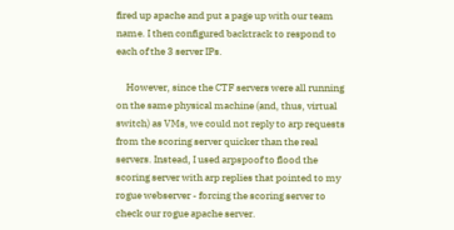fired up apache and put a page up with our team name. I then configured backtrack to respond to each of the 3 server IPs.

     However, since the CTF servers were all running on the same physical machine (and, thus, virtual switch) as VMs, we could not reply to arp requests from the scoring server quicker than the real servers. Instead, I used arpspoof to flood the scoring server with arp replies that pointed to my rogue webserver - forcing the scoring server to check our rogue apache server.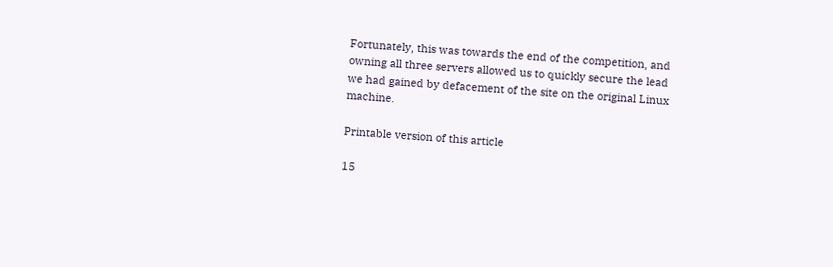Fortunately, this was towards the end of the competition, and owning all three servers allowed us to quickly secure the lead we had gained by defacement of the site on the original Linux machine.

Printable version of this article

15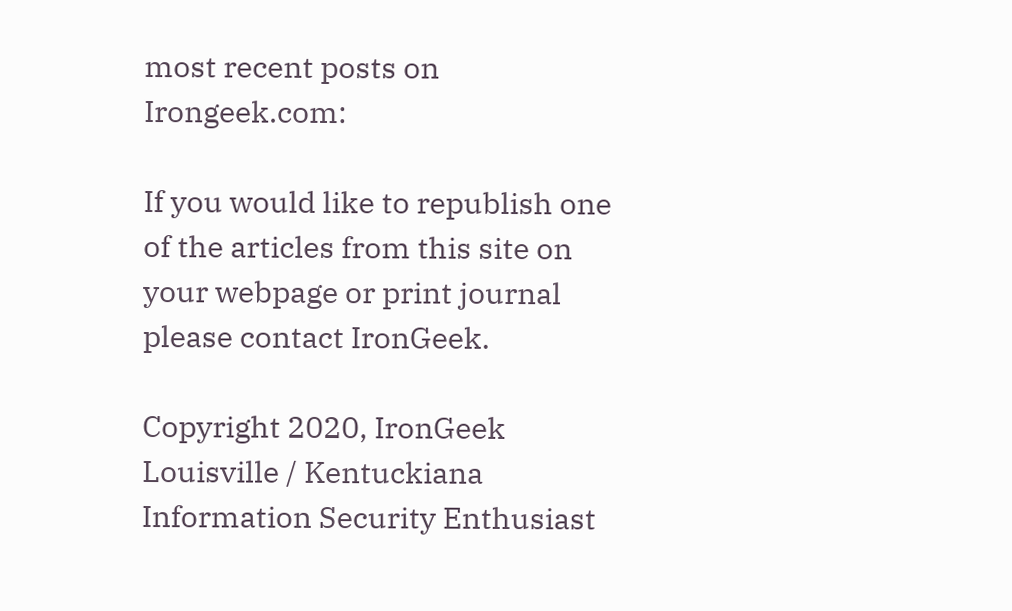most recent posts on Irongeek.com:

If you would like to republish one of the articles from this site on your webpage or print journal please contact IronGeek.

Copyright 2020, IronGeek
Louisville / Kentuckiana Information Security Enthusiast